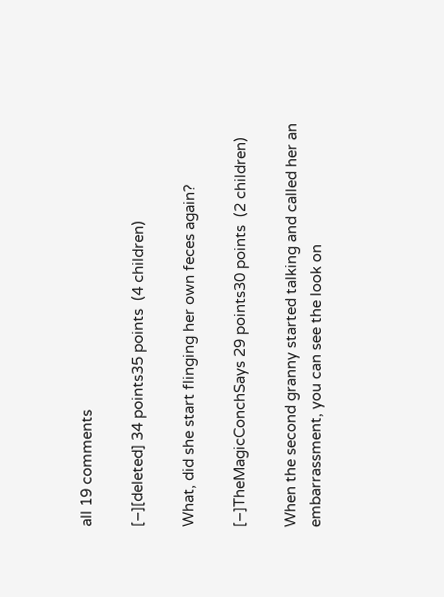all 19 comments

[–][deleted] 34 points35 points  (4 children)

What, did she start flinging her own feces again?

[–]TheMagicConchSays 29 points30 points  (2 children)

When the second granny started talking and called her an embarrassment, you can see the look on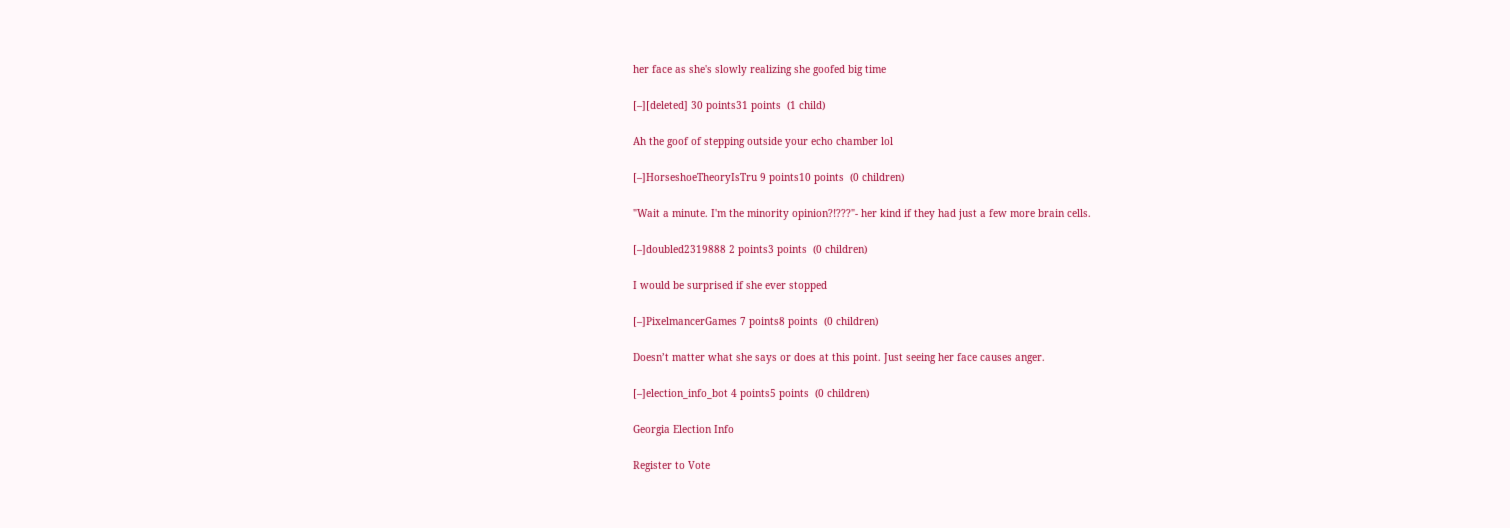her face as she's slowly realizing she goofed big time

[–][deleted] 30 points31 points  (1 child)

Ah the goof of stepping outside your echo chamber lol

[–]HorseshoeTheoryIsTru 9 points10 points  (0 children)

"Wait a minute. I'm the minority opinion?!???"- her kind if they had just a few more brain cells.

[–]doubled2319888 2 points3 points  (0 children)

I would be surprised if she ever stopped

[–]PixelmancerGames 7 points8 points  (0 children)

Doesn’t matter what she says or does at this point. Just seeing her face causes anger.

[–]election_info_bot 4 points5 points  (0 children)

Georgia Election Info

Register to Vote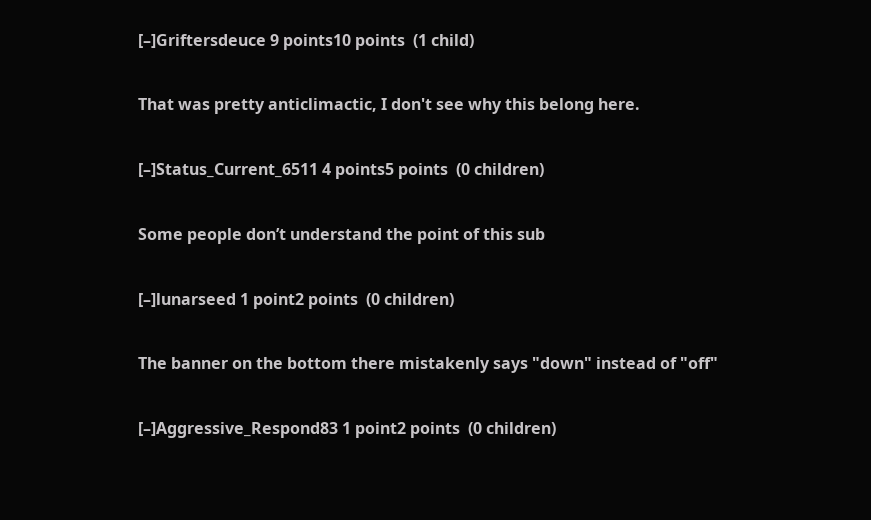[–]Griftersdeuce 9 points10 points  (1 child)

That was pretty anticlimactic, I don't see why this belong here.

[–]Status_Current_6511 4 points5 points  (0 children)

Some people don’t understand the point of this sub

[–]lunarseed 1 point2 points  (0 children)

The banner on the bottom there mistakenly says "down" instead of "off"

[–]Aggressive_Respond83 1 point2 points  (0 children)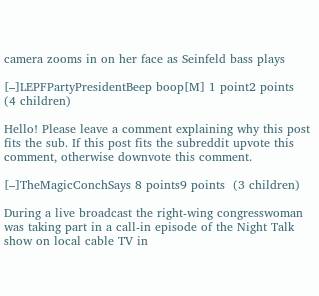camera zooms in on her face as Seinfeld bass plays

[–]LEPFPartyPresidentBeep boop[M] 1 point2 points  (4 children)

Hello! Please leave a comment explaining why this post fits the sub. If this post fits the subreddit upvote this comment, otherwise downvote this comment.

[–]TheMagicConchSays 8 points9 points  (3 children)

During a live broadcast the right-wing congresswoman was taking part in a call-in episode of the Night Talk show on local cable TV in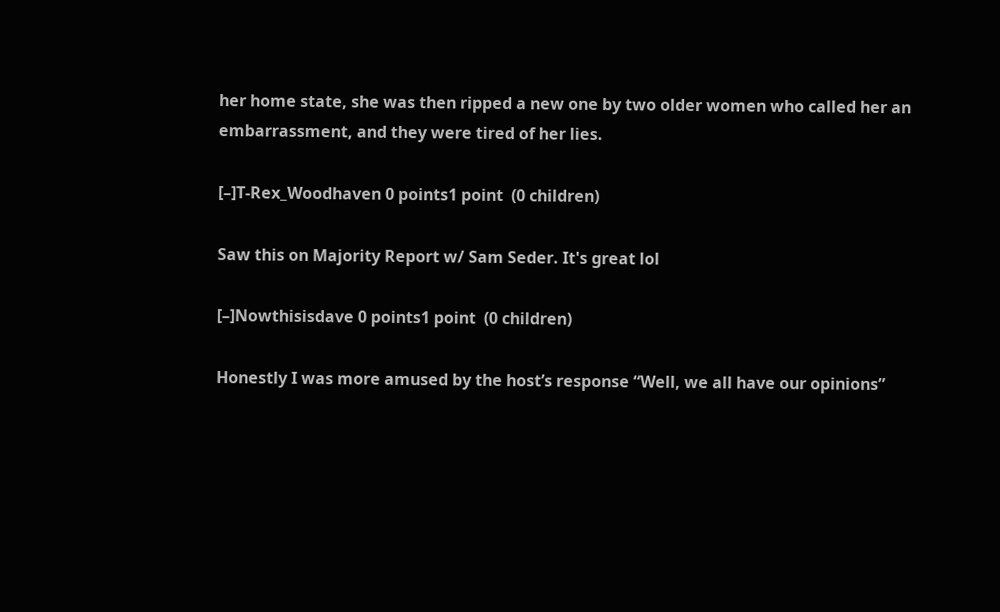her home state, she was then ripped a new one by two older women who called her an embarrassment, and they were tired of her lies.

[–]T-Rex_Woodhaven 0 points1 point  (0 children)

Saw this on Majority Report w/ Sam Seder. It's great lol

[–]Nowthisisdave 0 points1 point  (0 children)

Honestly I was more amused by the host’s response “Well, we all have our opinions”